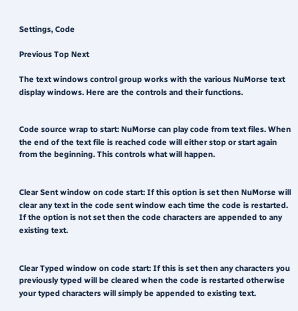Settings, Code

Previous Top Next

The text windows control group works with the various NuMorse text display windows. Here are the controls and their functions.


Code source wrap to start: NuMorse can play code from text files. When the end of the text file is reached code will either stop or start again from the beginning. This controls what will happen.


Clear Sent window on code start: If this option is set then NuMorse will clear any text in the code sent window each time the code is restarted. If the option is not set then the code characters are appended to any existing text.


Clear Typed window on code start: If this is set then any characters you previously typed will be cleared when the code is restarted otherwise your typed characters will simply be appended to existing text.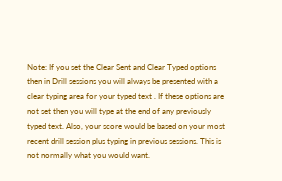Note: If you set the Clear Sent and Clear Typed options then in Drill sessions you will always be presented with a clear typing area for your typed text . If these options are not set then you will type at the end of any previously typed text. Also, your score would be based on your most recent drill session plus typing in previous sessions. This is not normally what you would want.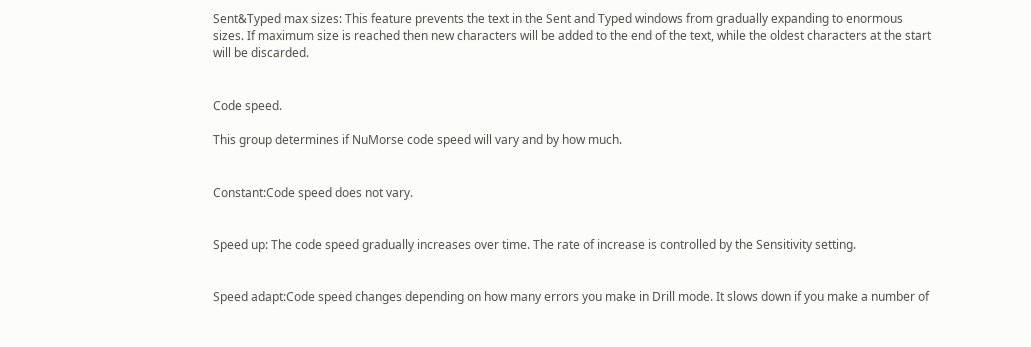Sent&Typed max sizes: This feature prevents the text in the Sent and Typed windows from gradually expanding to enormous sizes. If maximum size is reached then new characters will be added to the end of the text, while the oldest characters at the start will be discarded.


Code speed.

This group determines if NuMorse code speed will vary and by how much.


Constant:Code speed does not vary.


Speed up: The code speed gradually increases over time. The rate of increase is controlled by the Sensitivity setting.


Speed adapt:Code speed changes depending on how many errors you make in Drill mode. It slows down if you make a number of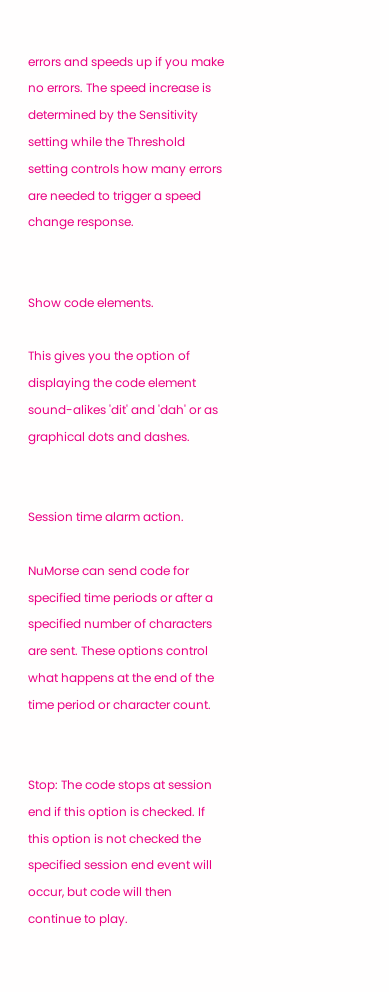errors and speeds up if you make no errors. The speed increase is determined by the Sensitivity setting while the Threshold setting controls how many errors are needed to trigger a speed change response.


Show code elements.

This gives you the option of displaying the code element sound-alikes 'dit' and 'dah' or as graphical dots and dashes.


Session time alarm action.

NuMorse can send code for specified time periods or after a specified number of characters are sent. These options control what happens at the end of the time period or character count.


Stop: The code stops at session end if this option is checked. If this option is not checked the specified session end event will occur, but code will then continue to play.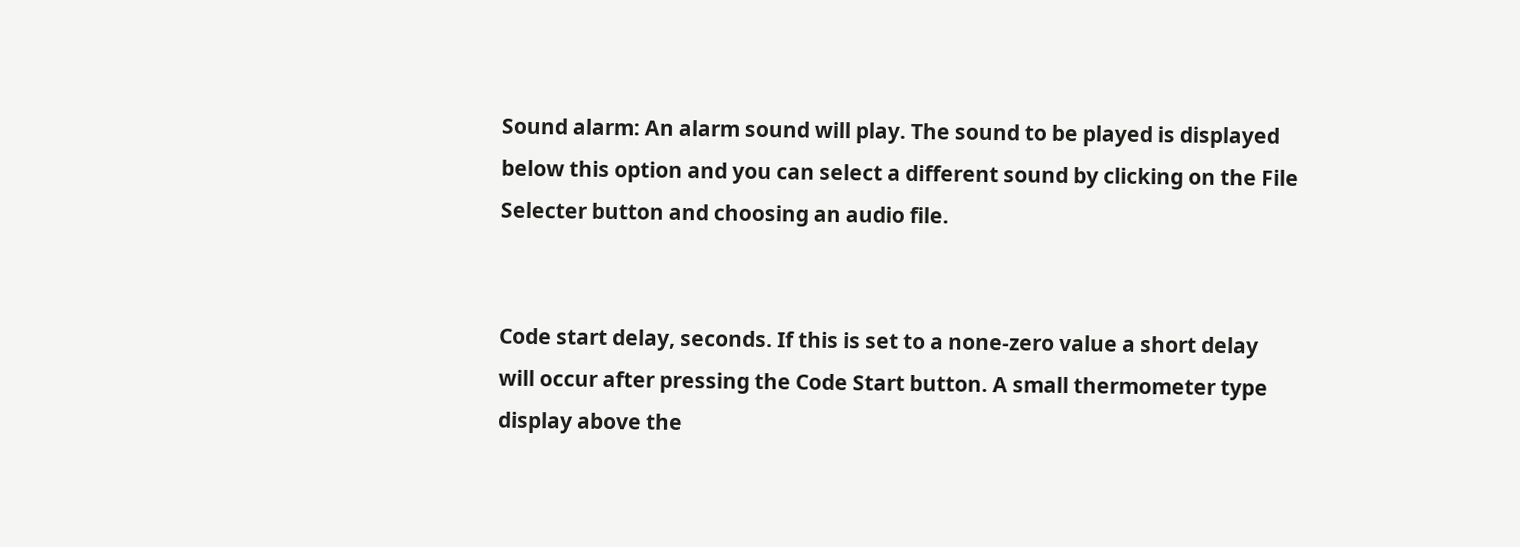Sound alarm: An alarm sound will play. The sound to be played is displayed below this option and you can select a different sound by clicking on the File Selecter button and choosing an audio file.


Code start delay, seconds. If this is set to a none-zero value a short delay will occur after pressing the Code Start button. A small thermometer type display above the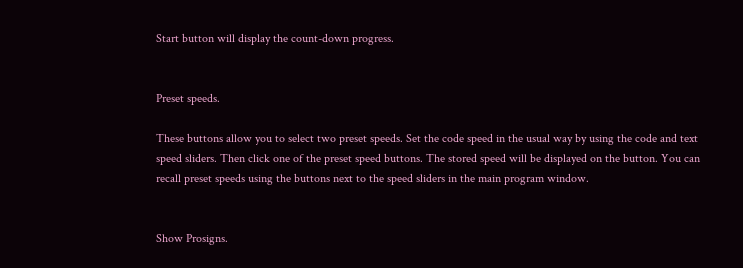Start button will display the count-down progress.


Preset speeds.

These buttons allow you to select two preset speeds. Set the code speed in the usual way by using the code and text speed sliders. Then click one of the preset speed buttons. The stored speed will be displayed on the button. You can recall preset speeds using the buttons next to the speed sliders in the main program window.


Show Prosigns.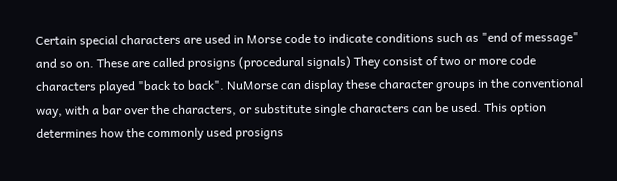Certain special characters are used in Morse code to indicate conditions such as "end of message" and so on. These are called prosigns (procedural signals) They consist of two or more code characters played "back to back". NuMorse can display these character groups in the conventional way, with a bar over the characters, or substitute single characters can be used. This option determines how the commonly used prosigns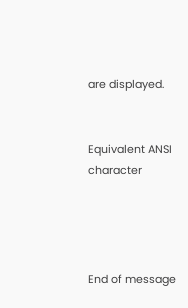are displayed.


Equivalent ANSI character




End of message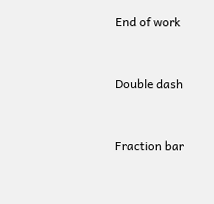End of work



Double dash



Fraction bar